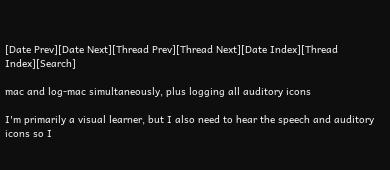[Date Prev][Date Next][Thread Prev][Thread Next][Date Index][Thread Index][Search]

mac and log-mac simultaneously, plus logging all auditory icons

I'm primarily a visual learner, but I also need to hear the speech and auditory icons so I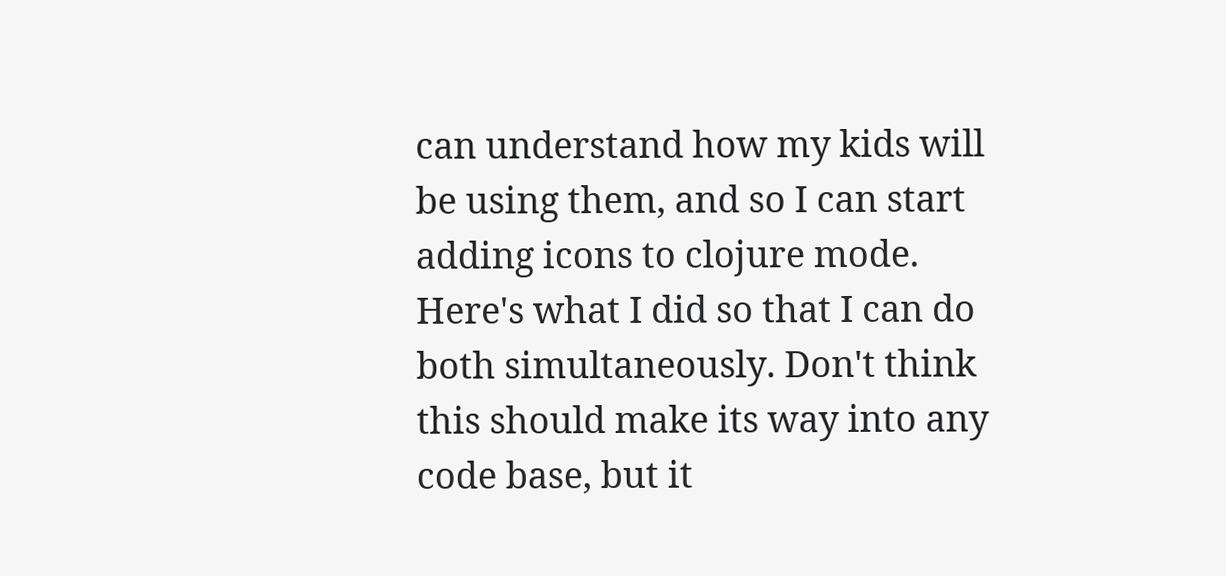can understand how my kids will be using them, and so I can start adding icons to clojure mode.  Here's what I did so that I can do both simultaneously. Don't think this should make its way into any code base, but it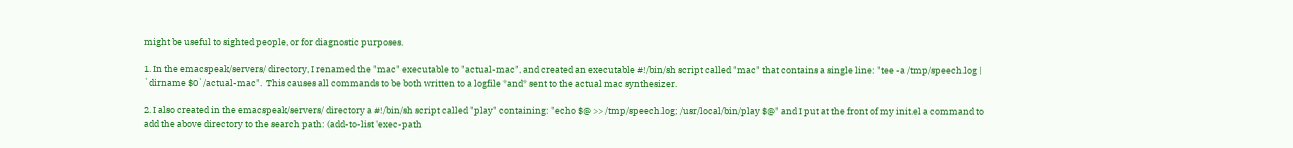might be useful to sighted people, or for diagnostic purposes.

1. In the emacspeak/servers/ directory, I renamed the "mac" executable to "actual-mac", and created an executable #!/bin/sh script called "mac" that contains a single line: "tee -a /tmp/speech.log | `dirname $0`/actual-mac".  This causes all commands to be both written to a logfile *and* sent to the actual mac synthesizer.

2. I also created in the emacspeak/servers/ directory a #!/bin/sh script called "play" containing: "echo $@ >> /tmp/speech.log; /usr/local/bin/play $@" and I put at the front of my init.el a command to add the above directory to the search path: (add-to-list 'exec-path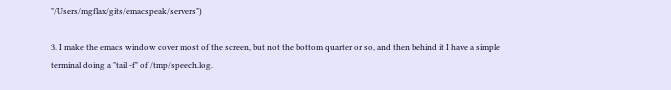"/Users/mgflax/gits/emacspeak/servers")

3. I make the emacs window cover most of the screen, but not the bottom quarter or so, and then behind it I have a simple terminal doing a "tail -f" of /tmp/speech.log.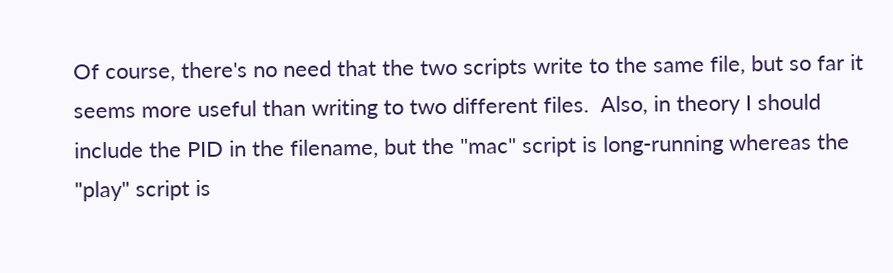Of course, there's no need that the two scripts write to the same file, but so far it seems more useful than writing to two different files.  Also, in theory I should include the PID in the filename, but the "mac" script is long-running whereas the "play" script is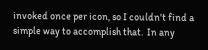invoked once per icon, so I couldn't find a simple way to accomplish that.  In any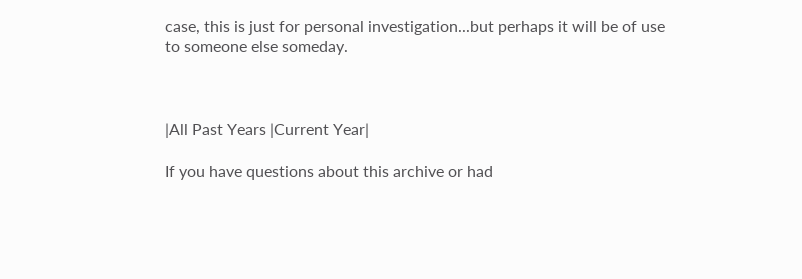case, this is just for personal investigation...but perhaps it will be of use to someone else someday.



|All Past Years |Current Year|

If you have questions about this archive or had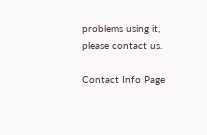problems using it, please contact us.

Contact Info Page